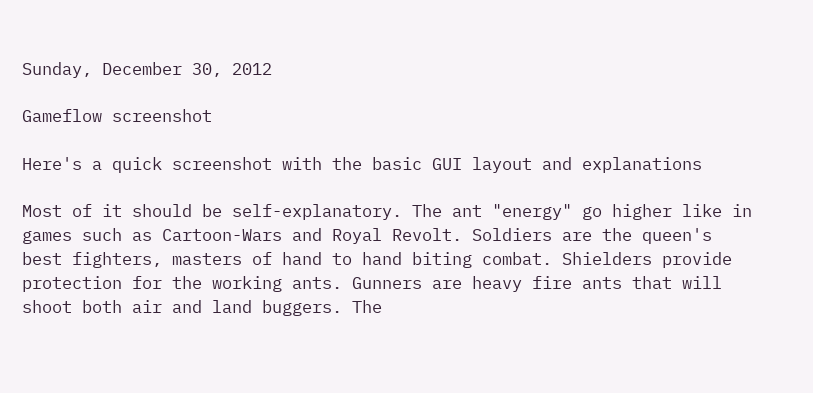Sunday, December 30, 2012

Gameflow screenshot

Here's a quick screenshot with the basic GUI layout and explanations

Most of it should be self-explanatory. The ant "energy" go higher like in games such as Cartoon-Wars and Royal Revolt. Soldiers are the queen's best fighters, masters of hand to hand biting combat. Shielders provide protection for the working ants. Gunners are heavy fire ants that will shoot both air and land buggers. The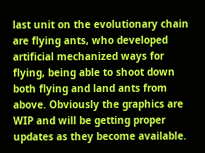last unit on the evolutionary chain are flying ants, who developed artificial mechanized ways for flying, being able to shoot down both flying and land ants from above. Obviously the graphics are WIP and will be getting proper updates as they become available.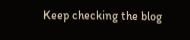Keep checking the blog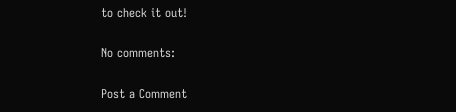to check it out!

No comments:

Post a Comment